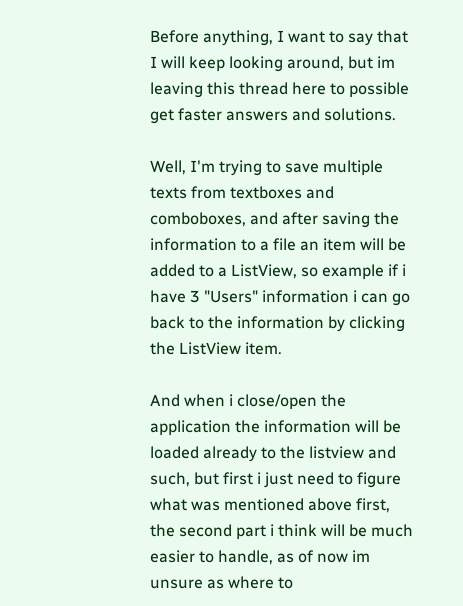Before anything, I want to say that I will keep looking around, but im leaving this thread here to possible get faster answers and solutions.

Well, I'm trying to save multiple texts from textboxes and comboboxes, and after saving the information to a file an item will be added to a ListView, so example if i have 3 "Users" information i can go back to the information by clicking the ListView item.

And when i close/open the application the information will be loaded already to the listview and such, but first i just need to figure what was mentioned above first, the second part i think will be much easier to handle, as of now im unsure as where to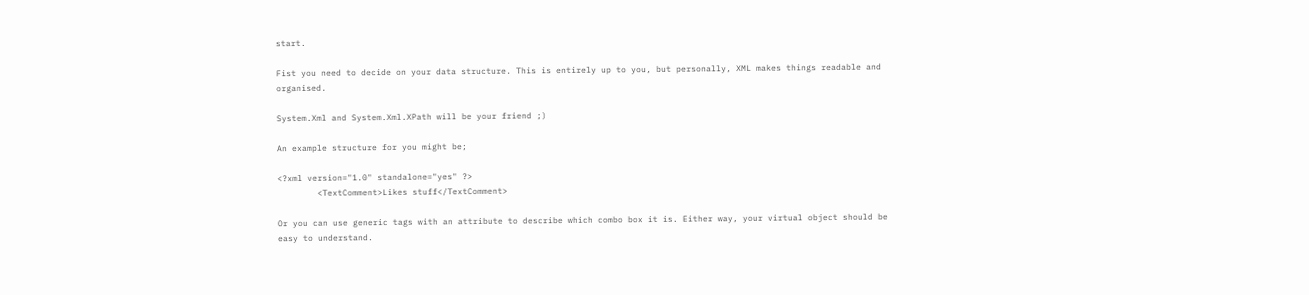start.

Fist you need to decide on your data structure. This is entirely up to you, but personally, XML makes things readable and organised.

System.Xml and System.Xml.XPath will be your friend ;)

An example structure for you might be;

<?xml version="1.0" standalone="yes" ?>
        <TextComment>Likes stuff</TextComment>

Or you can use generic tags with an attribute to describe which combo box it is. Either way, your virtual object should be easy to understand.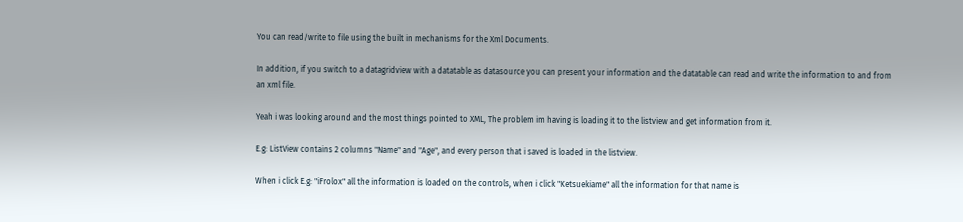You can read/write to file using the built in mechanisms for the Xml Documents.

In addition, if you switch to a datagridview with a datatable as datasource you can present your information and the datatable can read and write the information to and from an xml file.

Yeah i was looking around and the most things pointed to XML, The problem im having is loading it to the listview and get information from it.

E.g: ListView contains 2 columns "Name" and "Age", and every person that i saved is loaded in the listview.

When i click E.g: "iFrolox" all the information is loaded on the controls, when i click "Ketsuekiame" all the information for that name is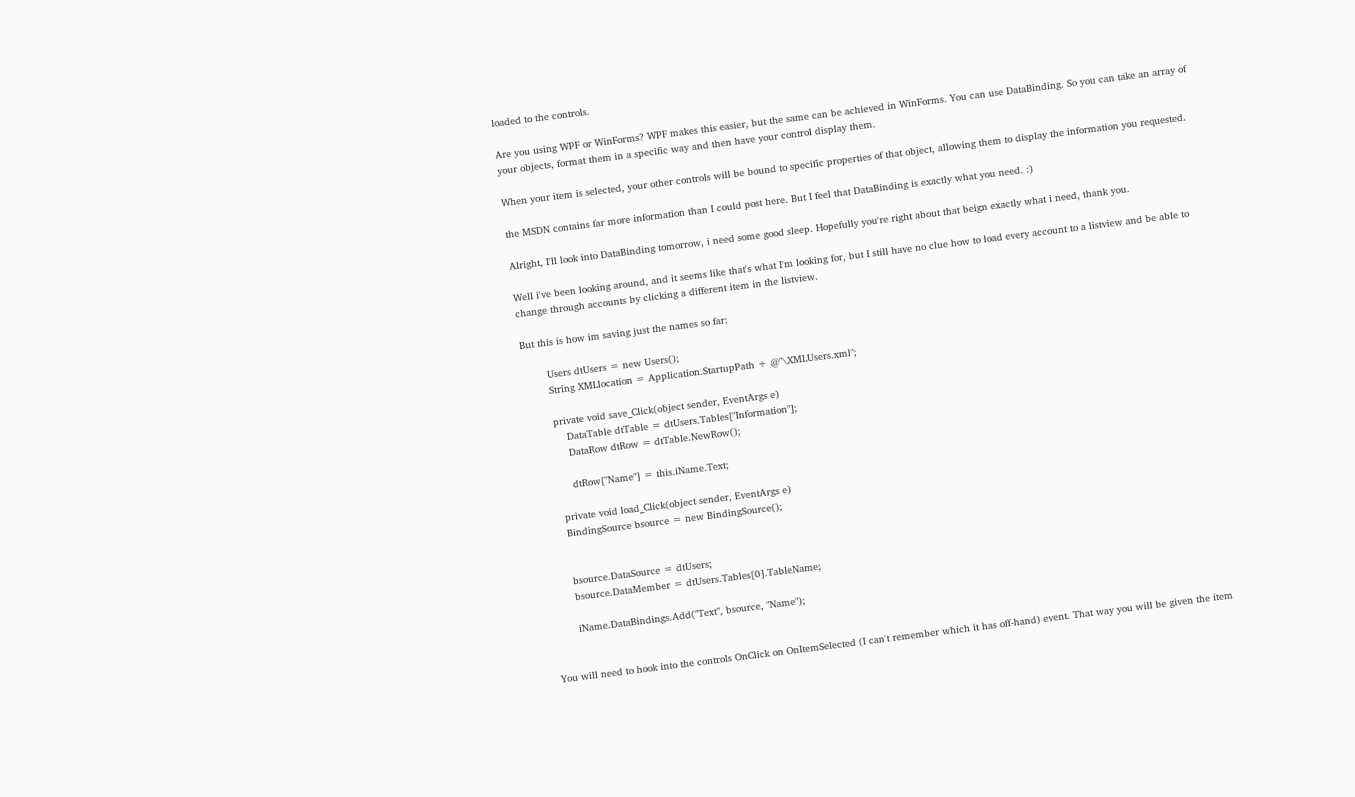loaded to the controls.

Are you using WPF or WinForms? WPF makes this easier, but the same can be achieved in WinForms. You can use DataBinding. So you can take an array of your objects, format them in a specific way and then have your control display them.

When your item is selected, your other controls will be bound to specific properties of that object, allowing them to display the information you requested.

the MSDN contains far more information than I could post here. But I feel that DataBinding is exactly what you need. :)

Alright, I'll look into DataBinding tomorrow, i need some good sleep. Hopefully you're right about that beign exactly what i need, thank you.

Well i've been looking around, and it seems like that's what I'm looking for, but I still have no clue how to load every account to a listview and be able to change through accounts by clicking a different item in the listview.

But this is how im saving just the names so far:

        Users dtUsers = new Users();
        String XMLlocation = Application.StartupPath + @"\XMLUsers.xml";

        private void save_Click(object sender, EventArgs e)
            DataTable dtTable = dtUsers.Tables["Information"];
            DataRow dtRow = dtTable.NewRow();

            dtRow["Name"] = this.iName.Text;

        private void load_Click(object sender, EventArgs e)
        BindingSource bsource = new BindingSource();


        bsource.DataSource = dtUsers;
        bsource.DataMember = dtUsers.Tables[0].TableName;

        iName.DataBindings.Add("Text", bsource, "Name");


You will need to hook into the controls OnClick on OnItemSelected (I can't remember which it has off-hand) event. That way you will be given the item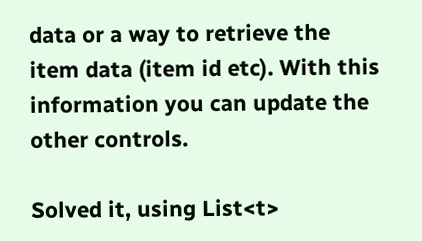data or a way to retrieve the item data (item id etc). With this information you can update the other controls.

Solved it, using List<t>